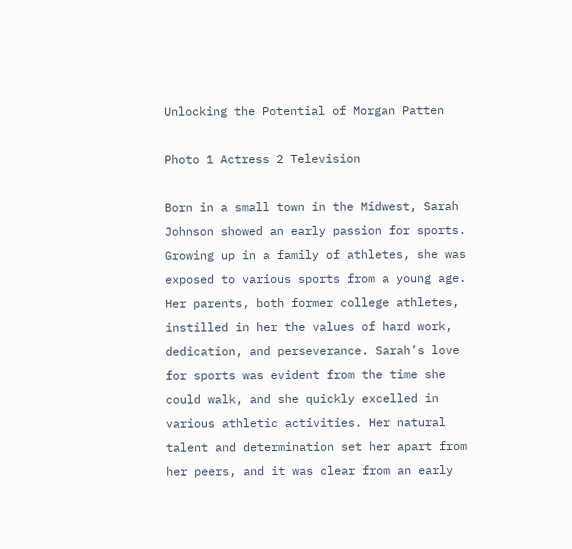Unlocking the Potential of Morgan Patten

Photo 1 Actress 2 Television

Born in a small town in the Midwest, Sarah Johnson showed an early passion for sports. Growing up in a family of athletes, she was exposed to various sports from a young age. Her parents, both former college athletes, instilled in her the values of hard work, dedication, and perseverance. Sarah’s love for sports was evident from the time she could walk, and she quickly excelled in various athletic activities. Her natural talent and determination set her apart from her peers, and it was clear from an early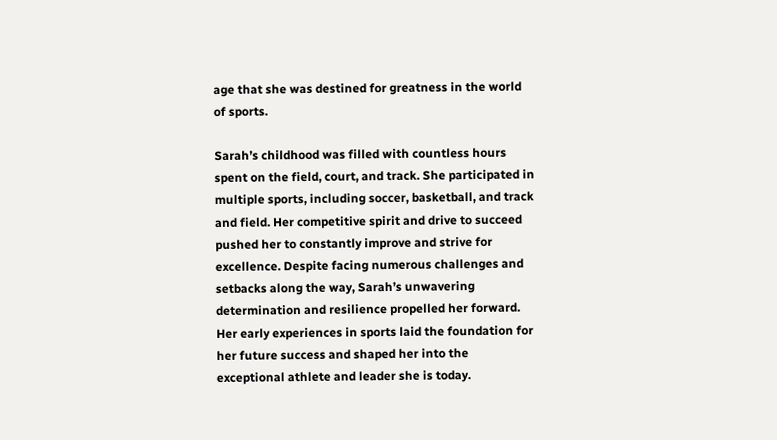age that she was destined for greatness in the world of sports.

Sarah’s childhood was filled with countless hours spent on the field, court, and track. She participated in multiple sports, including soccer, basketball, and track and field. Her competitive spirit and drive to succeed pushed her to constantly improve and strive for excellence. Despite facing numerous challenges and setbacks along the way, Sarah’s unwavering determination and resilience propelled her forward. Her early experiences in sports laid the foundation for her future success and shaped her into the exceptional athlete and leader she is today.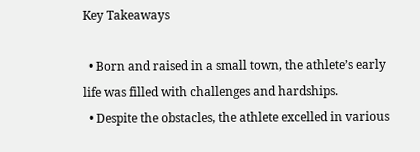Key Takeaways

  • Born and raised in a small town, the athlete’s early life was filled with challenges and hardships.
  • Despite the obstacles, the athlete excelled in various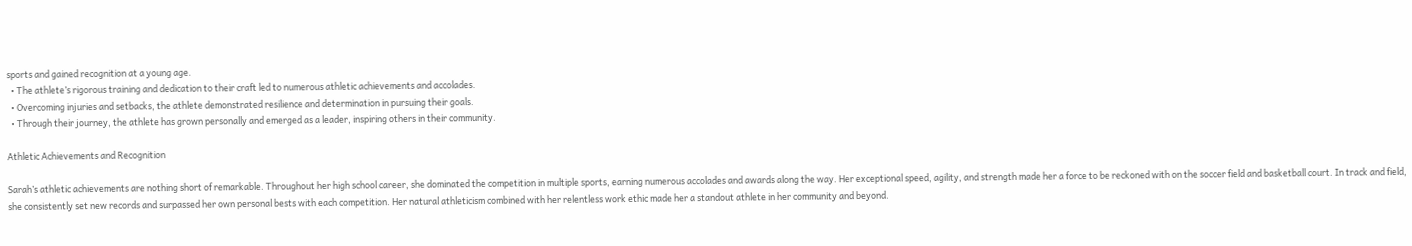sports and gained recognition at a young age.
  • The athlete’s rigorous training and dedication to their craft led to numerous athletic achievements and accolades.
  • Overcoming injuries and setbacks, the athlete demonstrated resilience and determination in pursuing their goals.
  • Through their journey, the athlete has grown personally and emerged as a leader, inspiring others in their community.

Athletic Achievements and Recognition

Sarah’s athletic achievements are nothing short of remarkable. Throughout her high school career, she dominated the competition in multiple sports, earning numerous accolades and awards along the way. Her exceptional speed, agility, and strength made her a force to be reckoned with on the soccer field and basketball court. In track and field, she consistently set new records and surpassed her own personal bests with each competition. Her natural athleticism combined with her relentless work ethic made her a standout athlete in her community and beyond.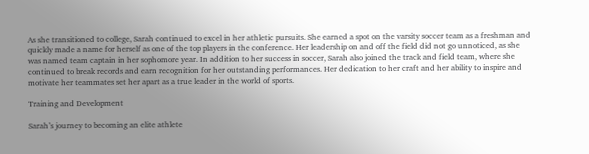As she transitioned to college, Sarah continued to excel in her athletic pursuits. She earned a spot on the varsity soccer team as a freshman and quickly made a name for herself as one of the top players in the conference. Her leadership on and off the field did not go unnoticed, as she was named team captain in her sophomore year. In addition to her success in soccer, Sarah also joined the track and field team, where she continued to break records and earn recognition for her outstanding performances. Her dedication to her craft and her ability to inspire and motivate her teammates set her apart as a true leader in the world of sports.

Training and Development

Sarah’s journey to becoming an elite athlete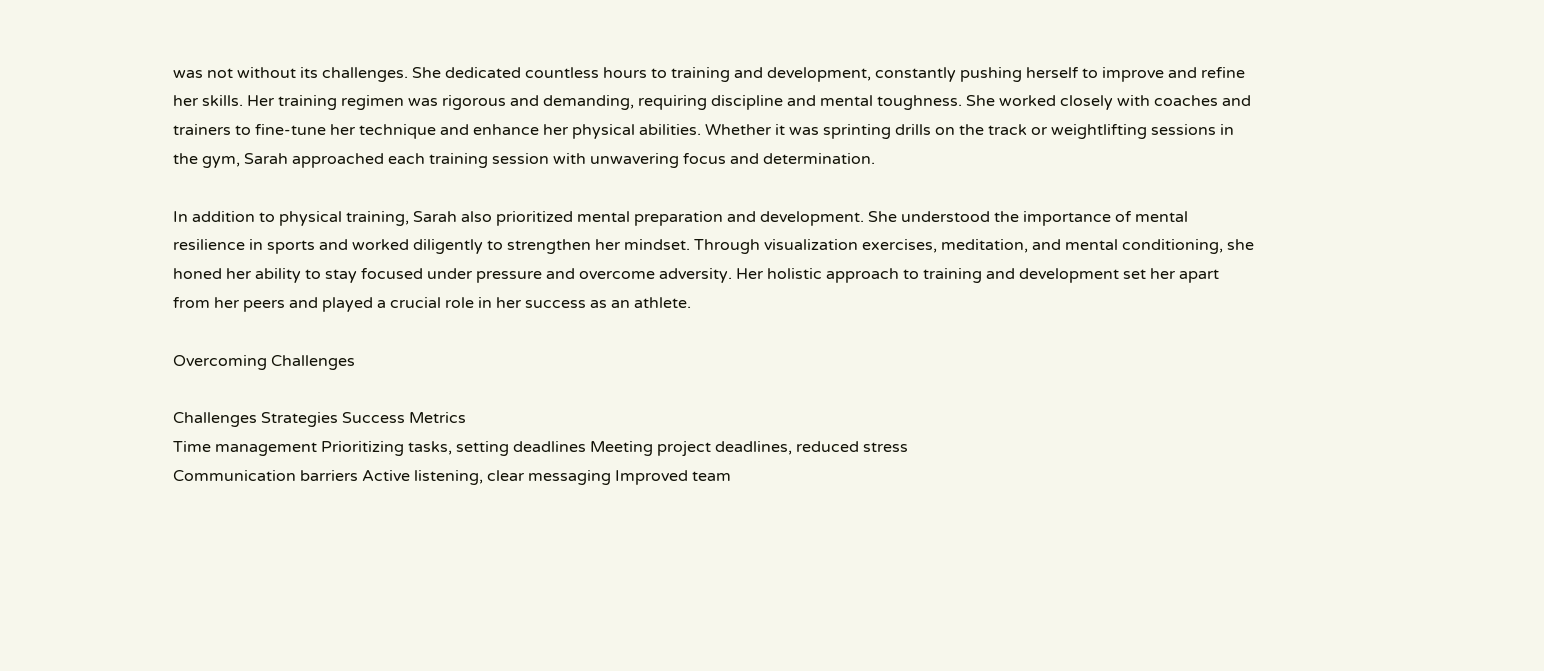was not without its challenges. She dedicated countless hours to training and development, constantly pushing herself to improve and refine her skills. Her training regimen was rigorous and demanding, requiring discipline and mental toughness. She worked closely with coaches and trainers to fine-tune her technique and enhance her physical abilities. Whether it was sprinting drills on the track or weightlifting sessions in the gym, Sarah approached each training session with unwavering focus and determination.

In addition to physical training, Sarah also prioritized mental preparation and development. She understood the importance of mental resilience in sports and worked diligently to strengthen her mindset. Through visualization exercises, meditation, and mental conditioning, she honed her ability to stay focused under pressure and overcome adversity. Her holistic approach to training and development set her apart from her peers and played a crucial role in her success as an athlete.

Overcoming Challenges

Challenges Strategies Success Metrics
Time management Prioritizing tasks, setting deadlines Meeting project deadlines, reduced stress
Communication barriers Active listening, clear messaging Improved team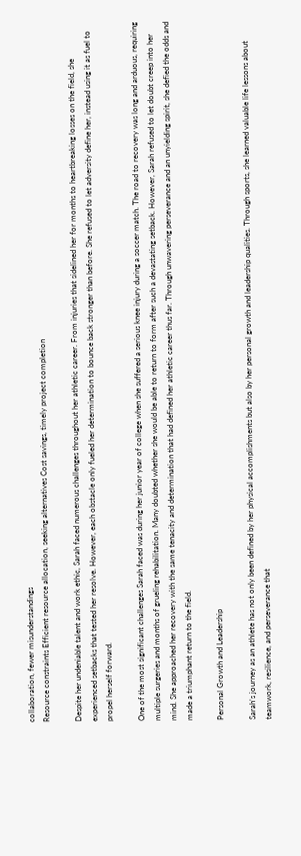collaboration, fewer misunderstandings
Resource constraints Efficient resource allocation, seeking alternatives Cost savings, timely project completion

Despite her undeniable talent and work ethic, Sarah faced numerous challenges throughout her athletic career. From injuries that sidelined her for months to heartbreaking losses on the field, she experienced setbacks that tested her resolve. However, each obstacle only fueled her determination to bounce back stronger than before. She refused to let adversity define her, instead using it as fuel to propel herself forward.

One of the most significant challenges Sarah faced was during her junior year of college when she suffered a serious knee injury during a soccer match. The road to recovery was long and arduous, requiring multiple surgeries and months of grueling rehabilitation. Many doubted whether she would be able to return to form after such a devastating setback. However, Sarah refused to let doubt creep into her mind. She approached her recovery with the same tenacity and determination that had defined her athletic career thus far. Through unwavering perseverance and an unyielding spirit, she defied the odds and made a triumphant return to the field.

Personal Growth and Leadership

Sarah’s journey as an athlete has not only been defined by her physical accomplishments but also by her personal growth and leadership qualities. Through sports, she learned valuable life lessons about teamwork, resilience, and perseverance that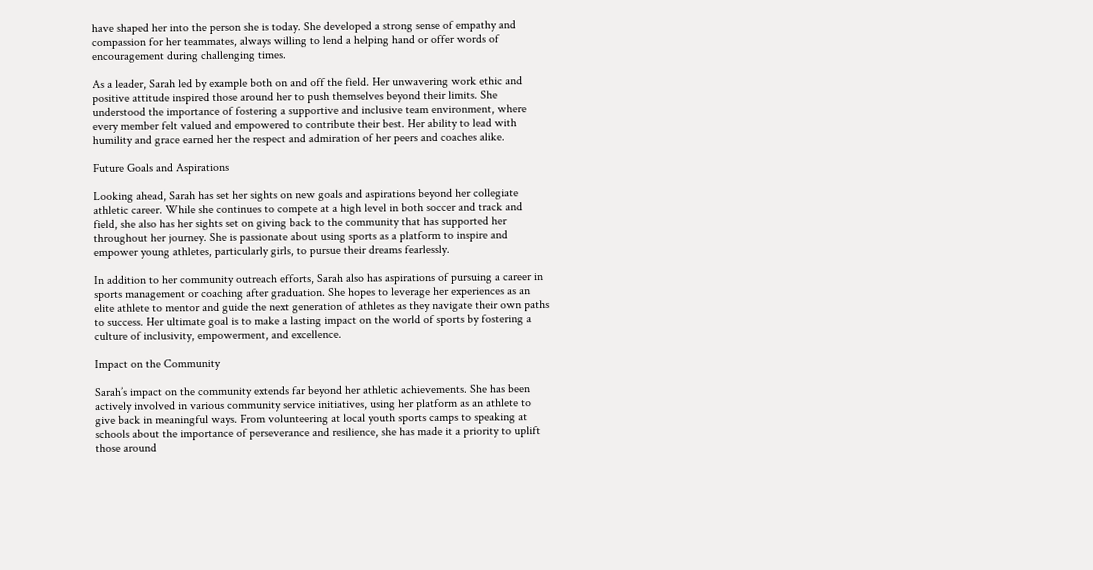have shaped her into the person she is today. She developed a strong sense of empathy and compassion for her teammates, always willing to lend a helping hand or offer words of encouragement during challenging times.

As a leader, Sarah led by example both on and off the field. Her unwavering work ethic and positive attitude inspired those around her to push themselves beyond their limits. She understood the importance of fostering a supportive and inclusive team environment, where every member felt valued and empowered to contribute their best. Her ability to lead with humility and grace earned her the respect and admiration of her peers and coaches alike.

Future Goals and Aspirations

Looking ahead, Sarah has set her sights on new goals and aspirations beyond her collegiate athletic career. While she continues to compete at a high level in both soccer and track and field, she also has her sights set on giving back to the community that has supported her throughout her journey. She is passionate about using sports as a platform to inspire and empower young athletes, particularly girls, to pursue their dreams fearlessly.

In addition to her community outreach efforts, Sarah also has aspirations of pursuing a career in sports management or coaching after graduation. She hopes to leverage her experiences as an elite athlete to mentor and guide the next generation of athletes as they navigate their own paths to success. Her ultimate goal is to make a lasting impact on the world of sports by fostering a culture of inclusivity, empowerment, and excellence.

Impact on the Community

Sarah’s impact on the community extends far beyond her athletic achievements. She has been actively involved in various community service initiatives, using her platform as an athlete to give back in meaningful ways. From volunteering at local youth sports camps to speaking at schools about the importance of perseverance and resilience, she has made it a priority to uplift those around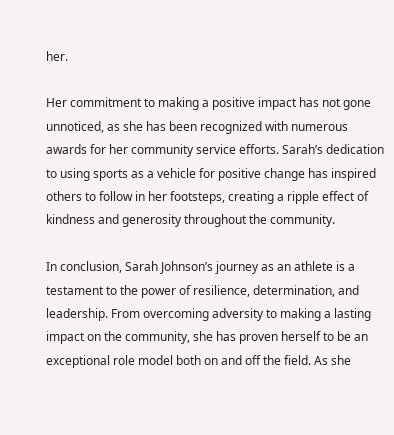her.

Her commitment to making a positive impact has not gone unnoticed, as she has been recognized with numerous awards for her community service efforts. Sarah’s dedication to using sports as a vehicle for positive change has inspired others to follow in her footsteps, creating a ripple effect of kindness and generosity throughout the community.

In conclusion, Sarah Johnson’s journey as an athlete is a testament to the power of resilience, determination, and leadership. From overcoming adversity to making a lasting impact on the community, she has proven herself to be an exceptional role model both on and off the field. As she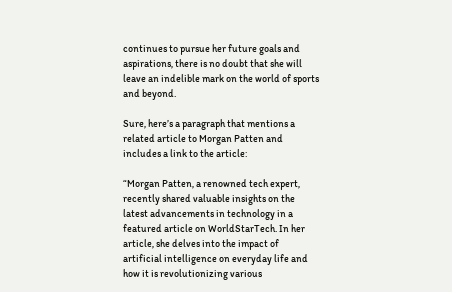continues to pursue her future goals and aspirations, there is no doubt that she will leave an indelible mark on the world of sports and beyond.

Sure, here’s a paragraph that mentions a related article to Morgan Patten and includes a link to the article:

“Morgan Patten, a renowned tech expert, recently shared valuable insights on the latest advancements in technology in a featured article on WorldStarTech. In her article, she delves into the impact of artificial intelligence on everyday life and how it is revolutionizing various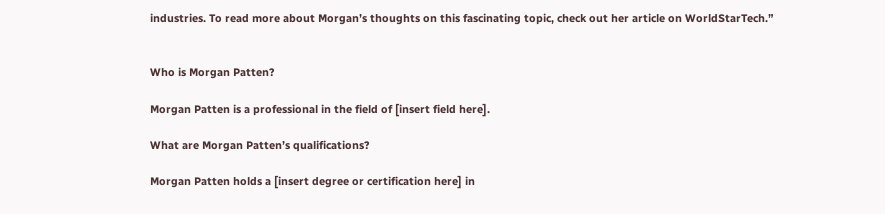industries. To read more about Morgan’s thoughts on this fascinating topic, check out her article on WorldStarTech.”


Who is Morgan Patten?

Morgan Patten is a professional in the field of [insert field here].

What are Morgan Patten’s qualifications?

Morgan Patten holds a [insert degree or certification here] in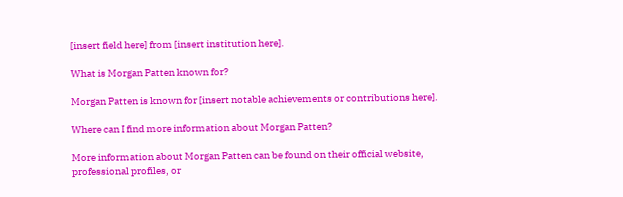[insert field here] from [insert institution here].

What is Morgan Patten known for?

Morgan Patten is known for [insert notable achievements or contributions here].

Where can I find more information about Morgan Patten?

More information about Morgan Patten can be found on their official website, professional profiles, or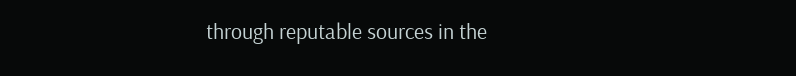through reputable sources in the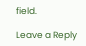field.

Leave a Reply